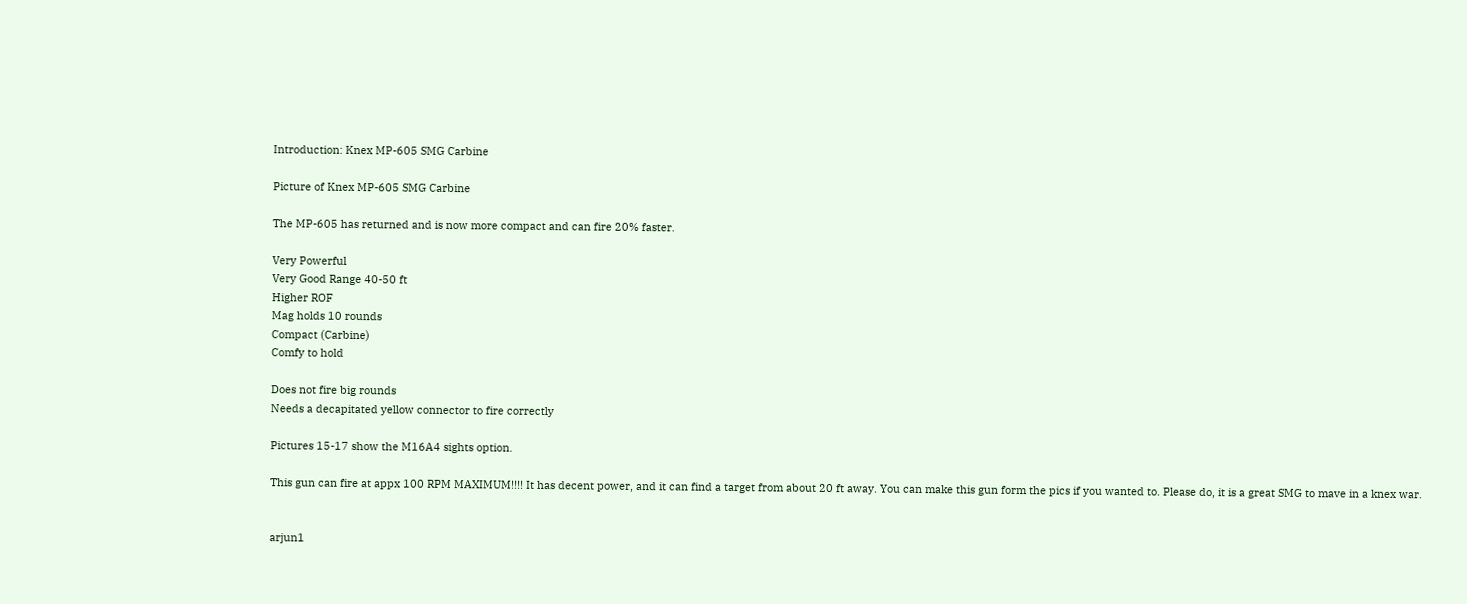Introduction: Knex MP-605 SMG Carbine

Picture of Knex MP-605 SMG Carbine

The MP-605 has returned and is now more compact and can fire 20% faster.

Very Powerful
Very Good Range 40-50 ft
Higher ROF
Mag holds 10 rounds
Compact (Carbine)
Comfy to hold

Does not fire big rounds
Needs a decapitated yellow connector to fire correctly

Pictures 15-17 show the M16A4 sights option.

This gun can fire at appx 100 RPM MAXIMUM!!!! It has decent power, and it can find a target from about 20 ft away. You can make this gun form the pics if you wanted to. Please do, it is a great SMG to mave in a knex war.


arjun1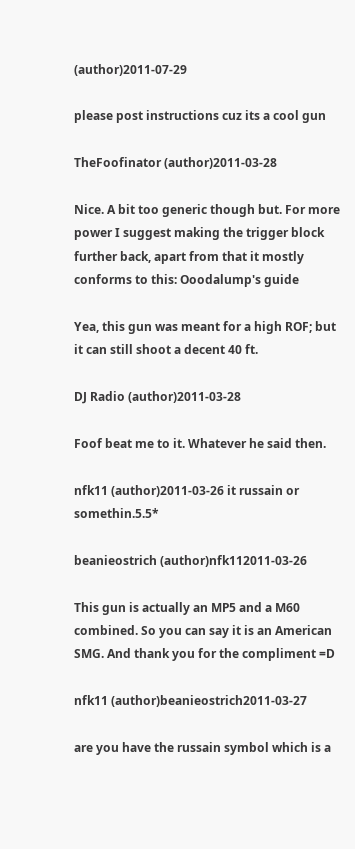(author)2011-07-29

please post instructions cuz its a cool gun

TheFoofinator (author)2011-03-28

Nice. A bit too generic though but. For more power I suggest making the trigger block further back, apart from that it mostly conforms to this: Ooodalump's guide

Yea, this gun was meant for a high ROF; but it can still shoot a decent 40 ft.

DJ Radio (author)2011-03-28

Foof beat me to it. Whatever he said then.

nfk11 (author)2011-03-26 it russain or somethin.5.5*

beanieostrich (author)nfk112011-03-26

This gun is actually an MP5 and a M60 combined. So you can say it is an American SMG. And thank you for the compliment =D

nfk11 (author)beanieostrich2011-03-27

are you have the russain symbol which is a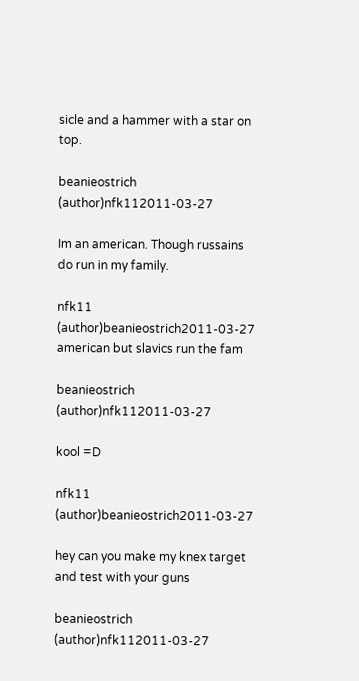sicle and a hammer with a star on top.

beanieostrich (author)nfk112011-03-27

Im an american. Though russains do run in my family.

nfk11 (author)beanieostrich2011-03-27 american but slavics run the fam

beanieostrich (author)nfk112011-03-27

kool =D

nfk11 (author)beanieostrich2011-03-27

hey can you make my knex target and test with your guns

beanieostrich (author)nfk112011-03-27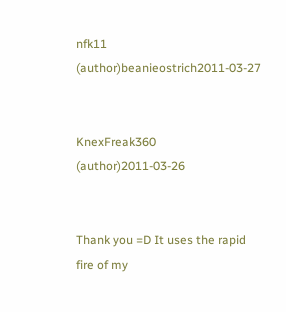nfk11 (author)beanieostrich2011-03-27


KnexFreak360 (author)2011-03-26


Thank you =D It uses the rapid fire of my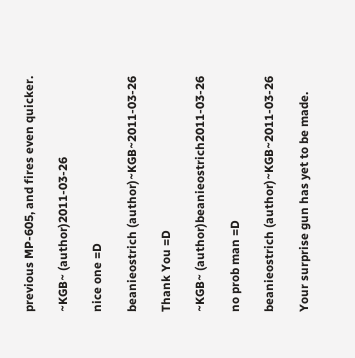previous MP-605, and fires even quicker.

~KGB~ (author)2011-03-26

nice one =D

beanieostrich (author)~KGB~2011-03-26

Thank You =D

~KGB~ (author)beanieostrich2011-03-26

no prob man =D

beanieostrich (author)~KGB~2011-03-26

Your surprise gun has yet to be made.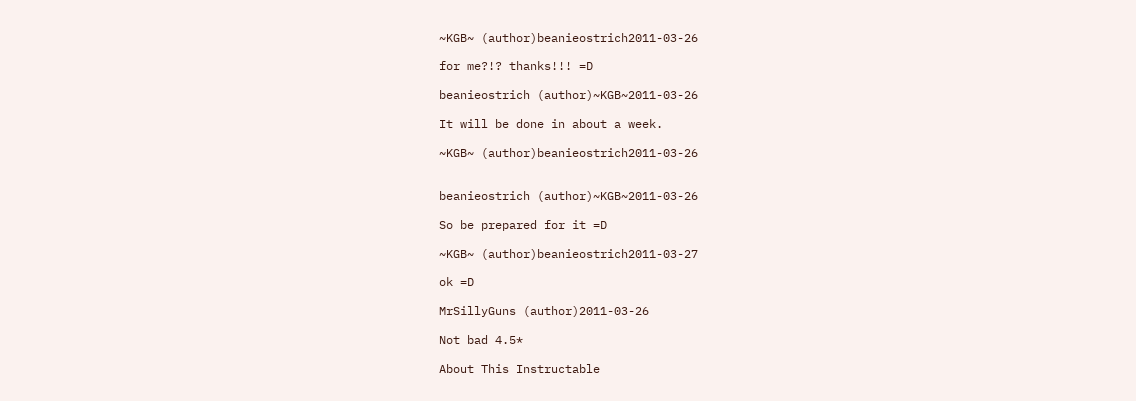~KGB~ (author)beanieostrich2011-03-26

for me?!? thanks!!! =D

beanieostrich (author)~KGB~2011-03-26

It will be done in about a week.

~KGB~ (author)beanieostrich2011-03-26


beanieostrich (author)~KGB~2011-03-26

So be prepared for it =D

~KGB~ (author)beanieostrich2011-03-27

ok =D

MrSillyGuns (author)2011-03-26

Not bad 4.5*

About This Instructable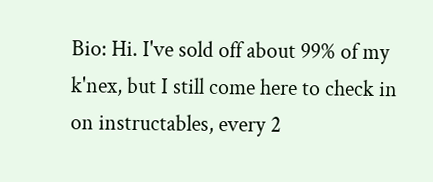Bio: Hi. I've sold off about 99% of my k'nex, but I still come here to check in on instructables, every 2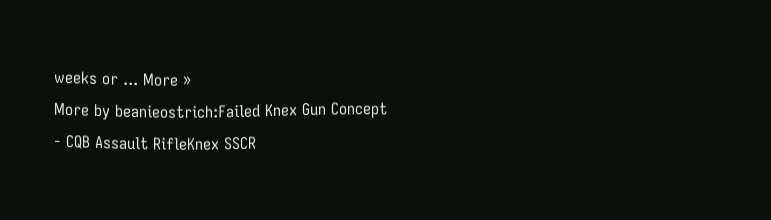weeks or ... More »
More by beanieostrich:Failed Knex Gun Concept - CQB Assault RifleKnex SSCR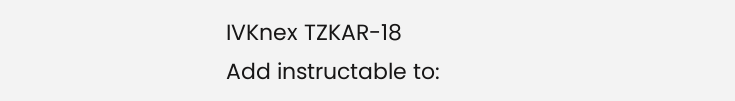IVKnex TZKAR-18
Add instructable to: